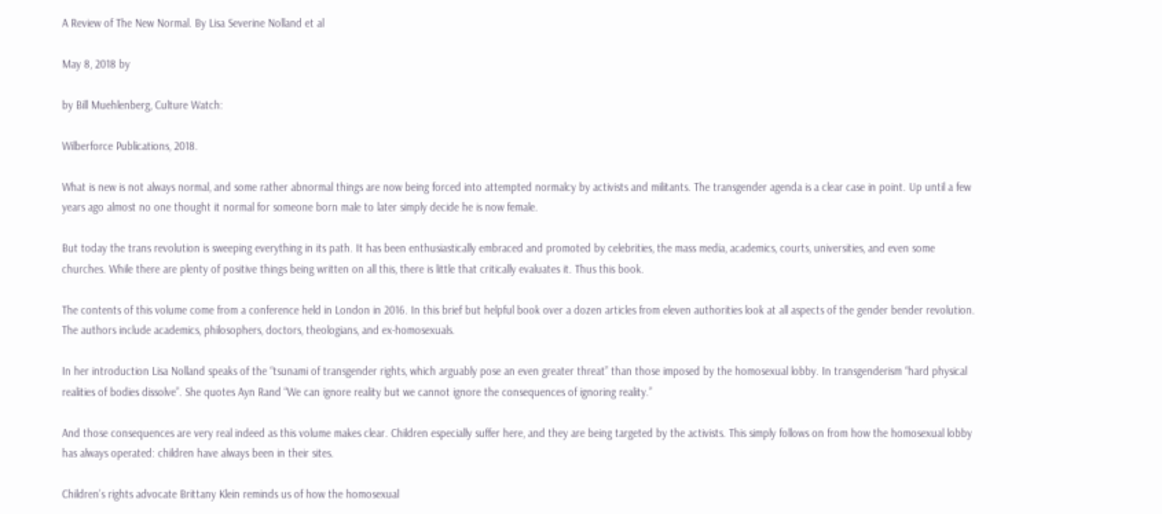A Review of The New Normal. By Lisa Severine Nolland et al

May 8, 2018 by

by Bill Muehlenberg, Culture Watch:

Wilberforce Publications, 2018.

What is new is not always normal, and some rather abnormal things are now being forced into attempted normalcy by activists and militants. The transgender agenda is a clear case in point. Up until a few years ago almost no one thought it normal for someone born male to later simply decide he is now female.

But today the trans revolution is sweeping everything in its path. It has been enthusiastically embraced and promoted by celebrities, the mass media, academics, courts, universities, and even some churches. While there are plenty of positive things being written on all this, there is little that critically evaluates it. Thus this book.

The contents of this volume come from a conference held in London in 2016. In this brief but helpful book over a dozen articles from eleven authorities look at all aspects of the gender bender revolution. The authors include academics, philosophers, doctors, theologians, and ex-homosexuals.

In her introduction Lisa Nolland speaks of the “tsunami of transgender rights, which arguably pose an even greater threat” than those imposed by the homosexual lobby. In transgenderism “hard physical realities of bodies dissolve”. She quotes Ayn Rand “We can ignore reality but we cannot ignore the consequences of ignoring reality.”

And those consequences are very real indeed as this volume makes clear. Children especially suffer here, and they are being targeted by the activists. This simply follows on from how the homosexual lobby has always operated: children have always been in their sites.

Children’s rights advocate Brittany Klein reminds us of how the homosexual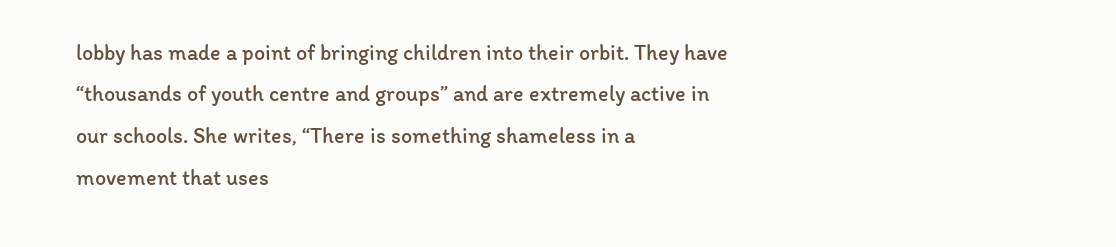lobby has made a point of bringing children into their orbit. They have “thousands of youth centre and groups” and are extremely active in our schools. She writes, “There is something shameless in a movement that uses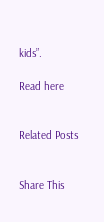kids”.

Read here


Related Posts


Share This